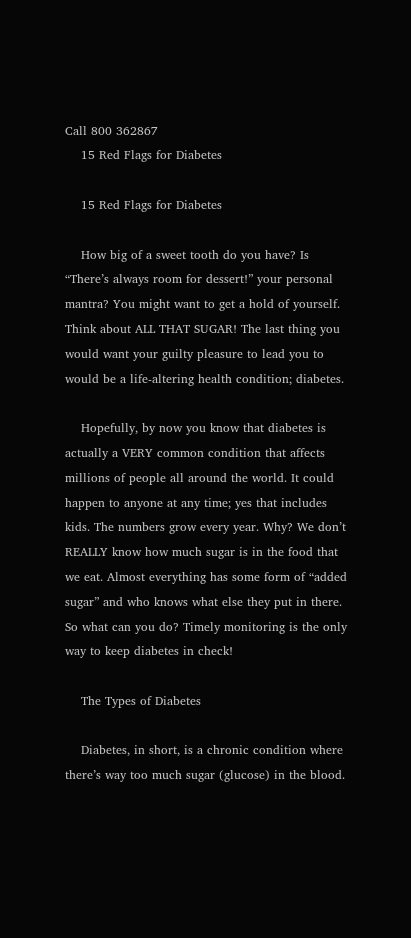Call 800 362867
    15 Red Flags for Diabetes

    15 Red Flags for Diabetes

    How big of a sweet tooth do you have? Is “There’s always room for dessert!” your personal mantra? You might want to get a hold of yourself. Think about ALL THAT SUGAR! The last thing you would want your guilty pleasure to lead you to would be a life-altering health condition; diabetes.

    Hopefully, by now you know that diabetes is actually a VERY common condition that affects millions of people all around the world. It could happen to anyone at any time; yes that includes kids. The numbers grow every year. Why? We don’t REALLY know how much sugar is in the food that we eat. Almost everything has some form of “added sugar” and who knows what else they put in there. So what can you do? Timely monitoring is the only way to keep diabetes in check!

    The Types of Diabetes

    Diabetes, in short, is a chronic condition where there’s way too much sugar (glucose) in the blood.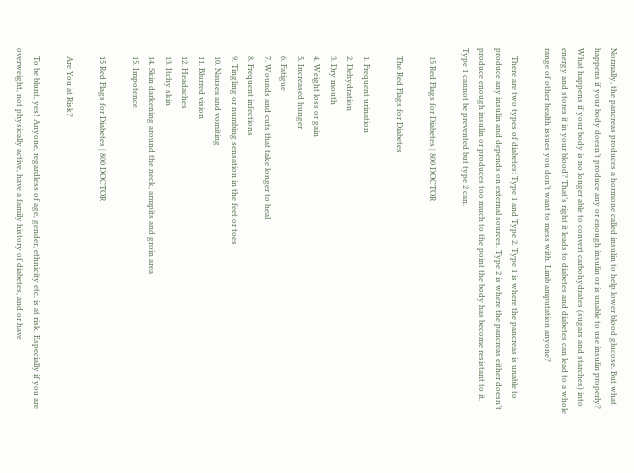Normally, the pancreas produces a hormone called insulin to help lower blood glucose. But what happens if your body doesn’t produce any or enough insulin or is unable to use insulin properly? What happens if your body is no longer able to convert carbohydrates (sugars and starches) into energy and stores it in your blood? That’s right it leads to diabetes and diabetes can lead to a whole range of other health issues you don’t want to mess with. Limb amputation anyone?

    There are two types of diabetes: Type 1 and Type 2. Type 1 is where the pancreas is unable to produce any insulin and depends on external sources. Type 2 is where the pancreas either doesn’t produce enough insulin or produces too much to the point the body has become resistant to it. Type 1 cannot be prevented but type 2 can.

    15 Red Flags for Diabetes | 800 DOCTOR

    The Red Flags for Diabetes

    1. Frequent urination
    2. Dehydration
    3. Dry mouth
    4. Weight loss or gain
    5. Increased hunger
    6. Fatigue
    7. Wounds and cuts that take longer to heal
    8. Frequent infections
    9. Tingling or numbing sensation in the feet or toes
    10. Nausea and vomiting
    11. Blurred vision
    12. Headaches
    13. Itchy skin
    14. Skin darkening around the neck, armpits and groin area
    15. Impotence

    15 Red Flags for Diabetes | 800 DOCTOR

    Are You at Risk?

    To be blunt, yes! Anyone, regardless of age, gender, ethnicity etc. is at risk. Especially if you are overweight, not physically active, have a family history of diabetes, and or have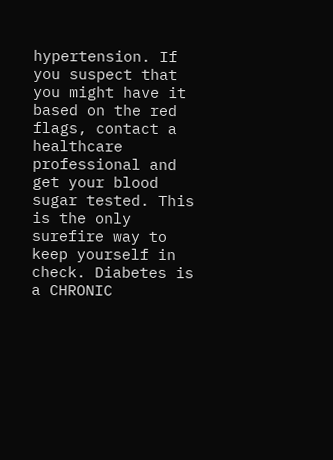hypertension. If you suspect that you might have it based on the red flags, contact a healthcare professional and get your blood sugar tested. This is the only surefire way to keep yourself in check. Diabetes is a CHRONIC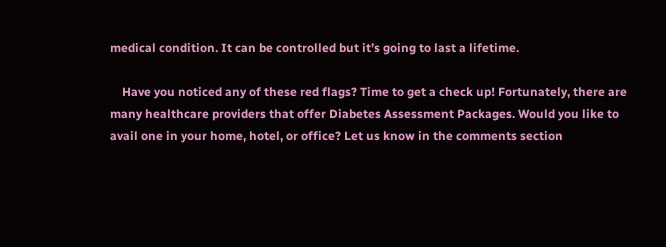medical condition. It can be controlled but it’s going to last a lifetime.

    Have you noticed any of these red flags? Time to get a check up! Fortunately, there are many healthcare providers that offer Diabetes Assessment Packages. Would you like to avail one in your home, hotel, or office? Let us know in the comments section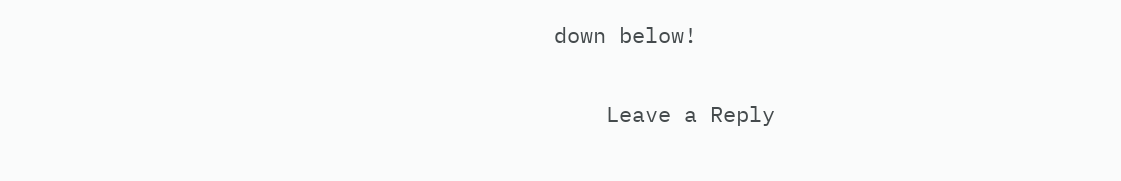down below!

    Leave a Reply